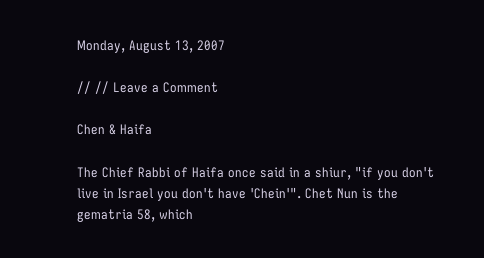Monday, August 13, 2007

// // Leave a Comment

Chen & Haifa

The Chief Rabbi of Haifa once said in a shiur, "if you don't live in Israel you don't have 'Chein'". Chet Nun is the gematria 58, which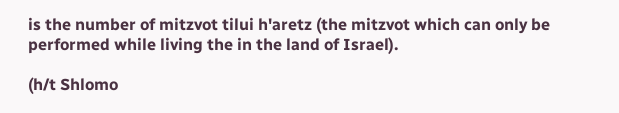is the number of mitzvot tilui h'aretz (the mitzvot which can only be performed while living the in the land of Israel).

(h/t Shlomo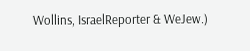Wollins, IsraelReporter & WeJew.)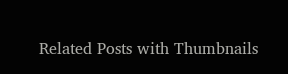Related Posts with Thumbnails